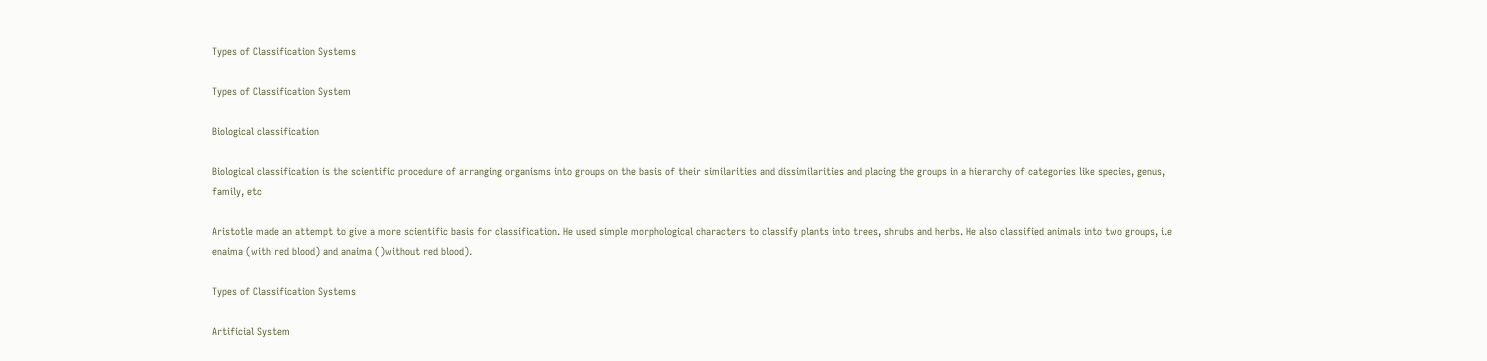Types of Classification Systems

Types of Classification System

Biological classification

Biological classification is the scientific procedure of arranging organisms into groups on the basis of their similarities and dissimilarities and placing the groups in a hierarchy of categories like species, genus, family, etc

Aristotle made an attempt to give a more scientific basis for classification. He used simple morphological characters to classify plants into trees, shrubs and herbs. He also classified animals into two groups, i.e enaima (with red blood) and anaima ()without red blood).

Types of Classification Systems

Artificial System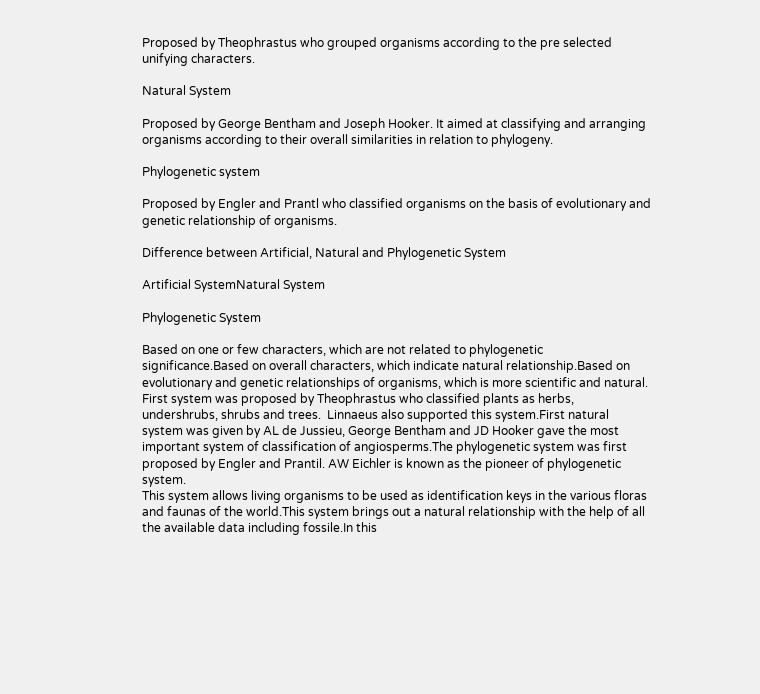Proposed by Theophrastus who grouped organisms according to the pre selected unifying characters.

Natural System

Proposed by George Bentham and Joseph Hooker. It aimed at classifying and arranging organisms according to their overall similarities in relation to phylogeny.

Phylogenetic system

Proposed by Engler and Prantl who classified organisms on the basis of evolutionary and genetic relationship of organisms.

Difference between Artificial, Natural and Phylogenetic System

Artificial SystemNatural System

Phylogenetic System

Based on one or few characters, which are not related to phylogenetic significance.Based on overall characters, which indicate natural relationship.Based on evolutionary and genetic relationships of organisms, which is more scientific and natural.
First system was proposed by Theophrastus who classified plants as herbs, undershrubs, shrubs and trees.  Linnaeus also supported this system.First natural system was given by AL de Jussieu, George Bentham and JD Hooker gave the most important system of classification of angiosperms.The phylogenetic system was first proposed by Engler and Prantil. AW Eichler is known as the pioneer of phylogenetic system.
This system allows living organisms to be used as identification keys in the various floras and faunas of the world.This system brings out a natural relationship with the help of all the available data including fossile.In this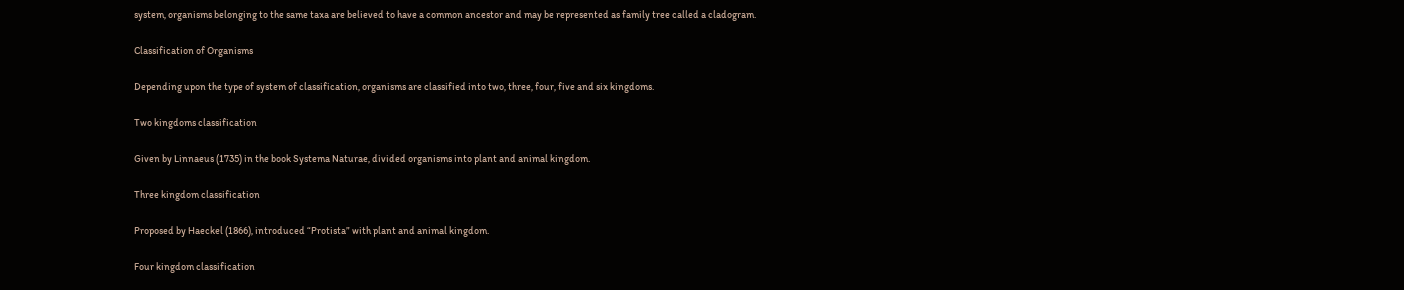system, organisms belonging to the same taxa are believed to have a common ancestor and may be represented as family tree called a cladogram.

Classification of Organisms

Depending upon the type of system of classification, organisms are classified into two, three, four, five and six kingdoms.

Two kingdoms classification

Given by Linnaeus (1735) in the book Systema Naturae, divided organisms into plant and animal kingdom.

Three kingdom classification

Proposed by Haeckel (1866), introduced “Protista” with plant and animal kingdom.

Four kingdom classification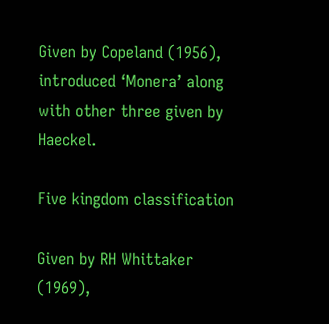Given by Copeland (1956), introduced ‘Monera’ along with other three given by Haeckel.

Five kingdom classification

Given by RH Whittaker (1969),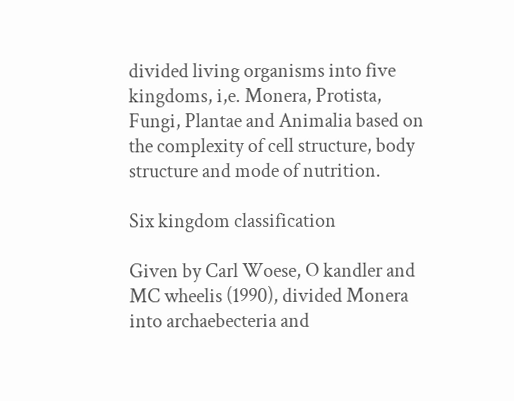divided living organisms into five kingdoms, i,e. Monera, Protista, Fungi, Plantae and Animalia based on the complexity of cell structure, body structure and mode of nutrition.

Six kingdom classification

Given by Carl Woese, O kandler and MC wheelis (1990), divided Monera into archaebecteria and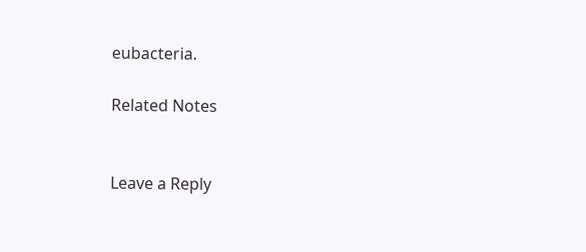eubacteria.

Related Notes


Leave a Reply